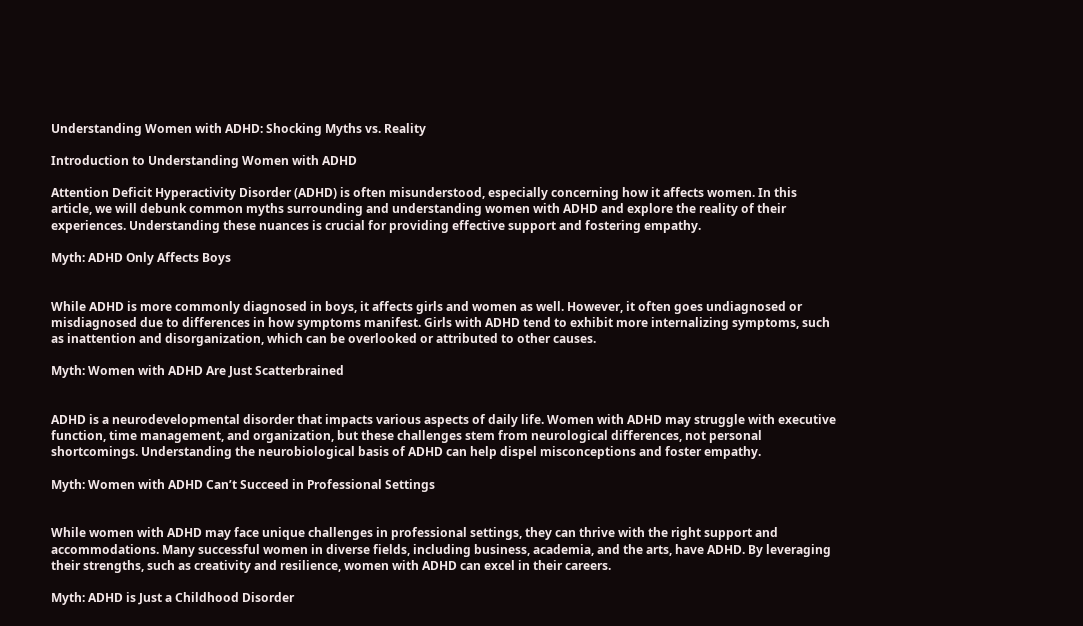Understanding Women with ADHD: Shocking Myths vs. Reality

Introduction to Understanding Women with ADHD

Attention Deficit Hyperactivity Disorder (ADHD) is often misunderstood, especially concerning how it affects women. In this article, we will debunk common myths surrounding and understanding women with ADHD and explore the reality of their experiences. Understanding these nuances is crucial for providing effective support and fostering empathy.

Myth: ADHD Only Affects Boys


While ADHD is more commonly diagnosed in boys, it affects girls and women as well. However, it often goes undiagnosed or misdiagnosed due to differences in how symptoms manifest. Girls with ADHD tend to exhibit more internalizing symptoms, such as inattention and disorganization, which can be overlooked or attributed to other causes.

Myth: Women with ADHD Are Just Scatterbrained


ADHD is a neurodevelopmental disorder that impacts various aspects of daily life. Women with ADHD may struggle with executive function, time management, and organization, but these challenges stem from neurological differences, not personal shortcomings. Understanding the neurobiological basis of ADHD can help dispel misconceptions and foster empathy.

Myth: Women with ADHD Can’t Succeed in Professional Settings


While women with ADHD may face unique challenges in professional settings, they can thrive with the right support and accommodations. Many successful women in diverse fields, including business, academia, and the arts, have ADHD. By leveraging their strengths, such as creativity and resilience, women with ADHD can excel in their careers.

Myth: ADHD is Just a Childhood Disorder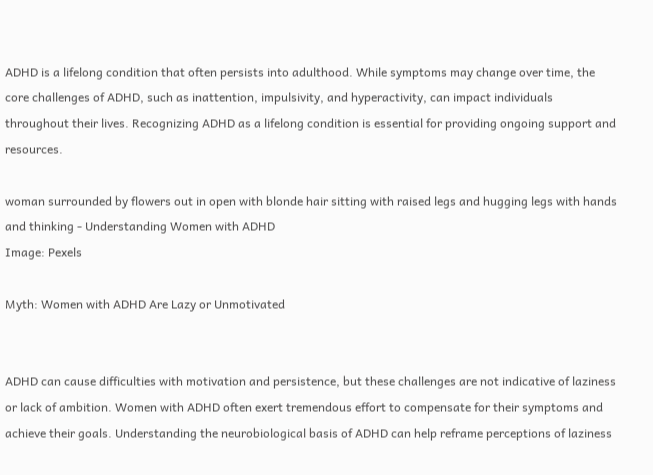ADHD is a lifelong condition that often persists into adulthood. While symptoms may change over time, the core challenges of ADHD, such as inattention, impulsivity, and hyperactivity, can impact individuals throughout their lives. Recognizing ADHD as a lifelong condition is essential for providing ongoing support and resources.

woman surrounded by flowers out in open with blonde hair sitting with raised legs and hugging legs with hands and thinking - Understanding Women with ADHD
Image: Pexels

Myth: Women with ADHD Are Lazy or Unmotivated


ADHD can cause difficulties with motivation and persistence, but these challenges are not indicative of laziness or lack of ambition. Women with ADHD often exert tremendous effort to compensate for their symptoms and achieve their goals. Understanding the neurobiological basis of ADHD can help reframe perceptions of laziness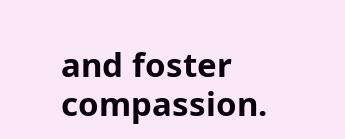and foster compassion.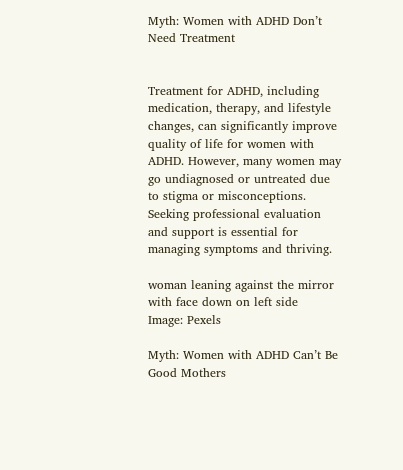Myth: Women with ADHD Don’t Need Treatment


Treatment for ADHD, including medication, therapy, and lifestyle changes, can significantly improve quality of life for women with ADHD. However, many women may go undiagnosed or untreated due to stigma or misconceptions. Seeking professional evaluation and support is essential for managing symptoms and thriving.

woman leaning against the mirror with face down on left side
Image: Pexels

Myth: Women with ADHD Can’t Be Good Mothers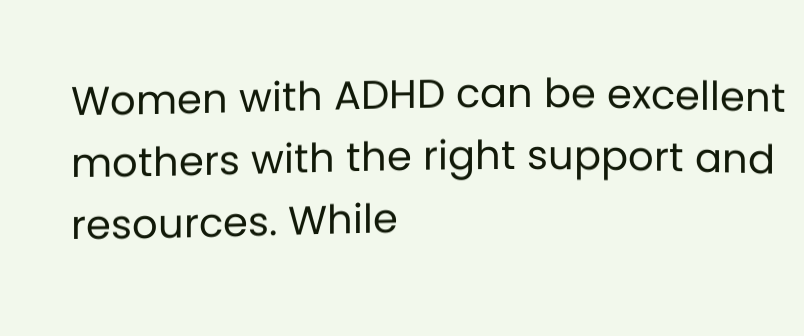Women with ADHD can be excellent mothers with the right support and resources. While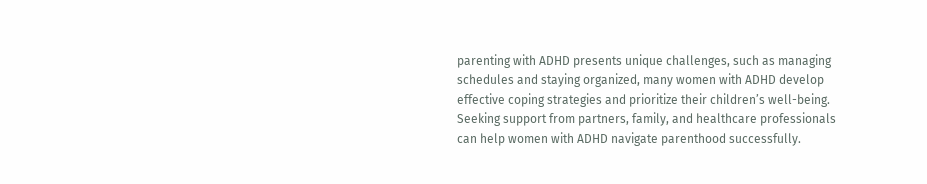parenting with ADHD presents unique challenges, such as managing schedules and staying organized, many women with ADHD develop effective coping strategies and prioritize their children’s well-being. Seeking support from partners, family, and healthcare professionals can help women with ADHD navigate parenthood successfully.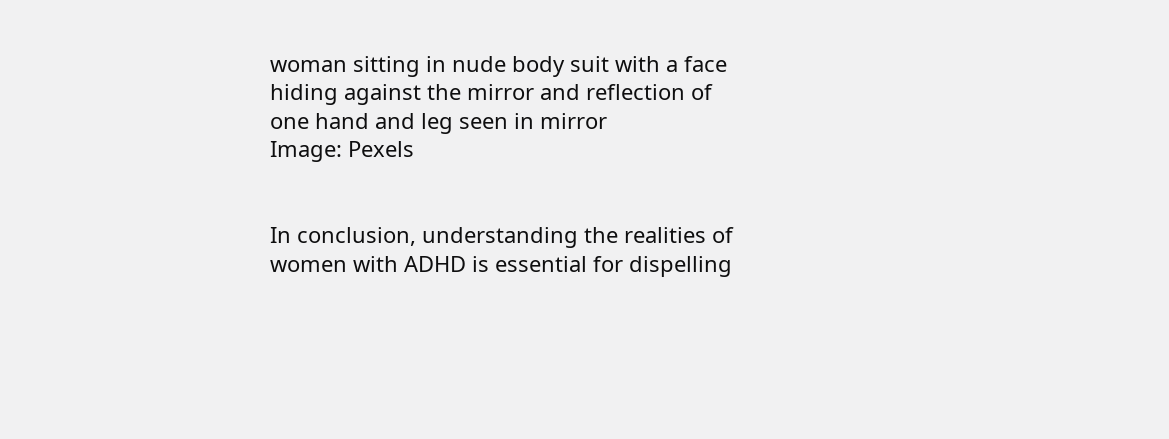woman sitting in nude body suit with a face hiding against the mirror and reflection of one hand and leg seen in mirror
Image: Pexels


In conclusion, understanding the realities of women with ADHD is essential for dispelling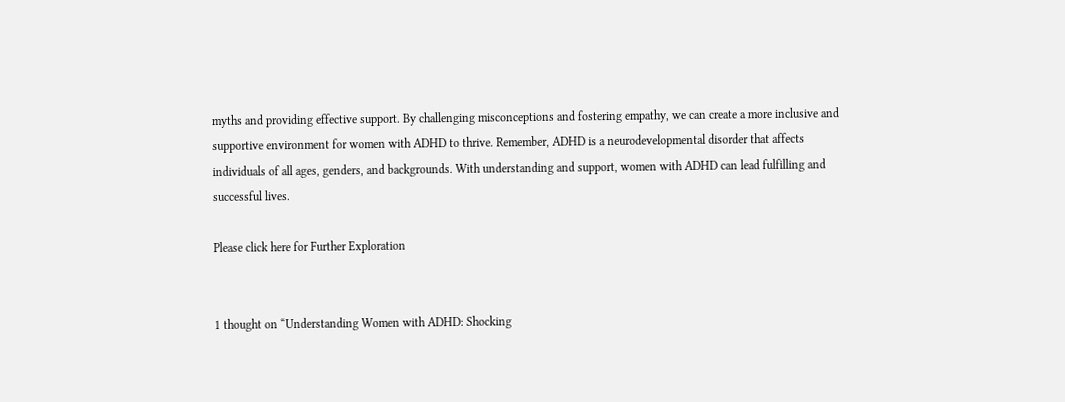myths and providing effective support. By challenging misconceptions and fostering empathy, we can create a more inclusive and supportive environment for women with ADHD to thrive. Remember, ADHD is a neurodevelopmental disorder that affects individuals of all ages, genders, and backgrounds. With understanding and support, women with ADHD can lead fulfilling and successful lives.

Please click here for Further Exploration


1 thought on “Understanding Women with ADHD: Shocking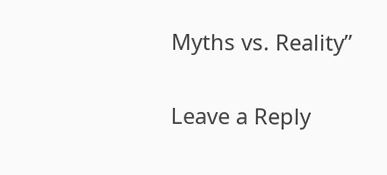Myths vs. Reality”

Leave a Reply